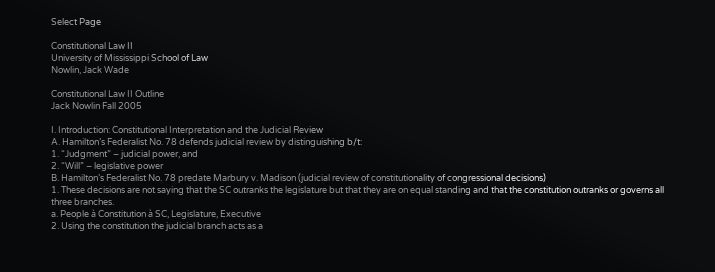Select Page

Constitutional Law II
University of Mississippi School of Law
Nowlin, Jack Wade

Constitutional Law II Outline
Jack Nowlin Fall 2005

I. Introduction: Constitutional Interpretation and the Judicial Review
A. Hamilton’s Federalist No. 78 defends judicial review by distinguishing b/t:
1. “Judgment” – judicial power, and
2. “Will” – legislative power
B. Hamilton’s Federalist No. 78 predate Marbury v. Madison (judicial review of constitutionality of congressional decisions)
1. These decisions are not saying that the SC outranks the legislature but that they are on equal standing and that the constitution outranks or governs all three branches.
a. People à Constitution à SC, Legislature, Executive
2. Using the constitution the judicial branch acts as a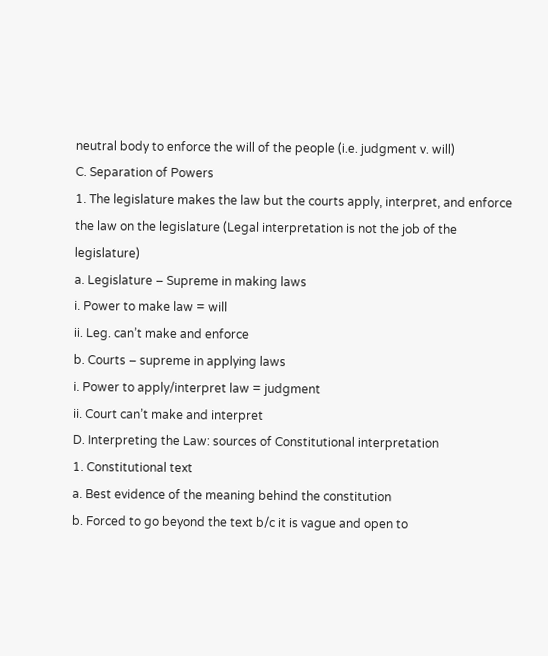neutral body to enforce the will of the people (i.e. judgment v. will)
C. Separation of Powers
1. The legislature makes the law but the courts apply, interpret, and enforce the law on the legislature (Legal interpretation is not the job of the legislature)
a. Legislature – Supreme in making laws
i. Power to make law = will
ii. Leg. can’t make and enforce
b. Courts – supreme in applying laws
i. Power to apply/interpret law = judgment
ii. Court can’t make and interpret
D. Interpreting the Law: sources of Constitutional interpretation
1. Constitutional text
a. Best evidence of the meaning behind the constitution
b. Forced to go beyond the text b/c it is vague and open to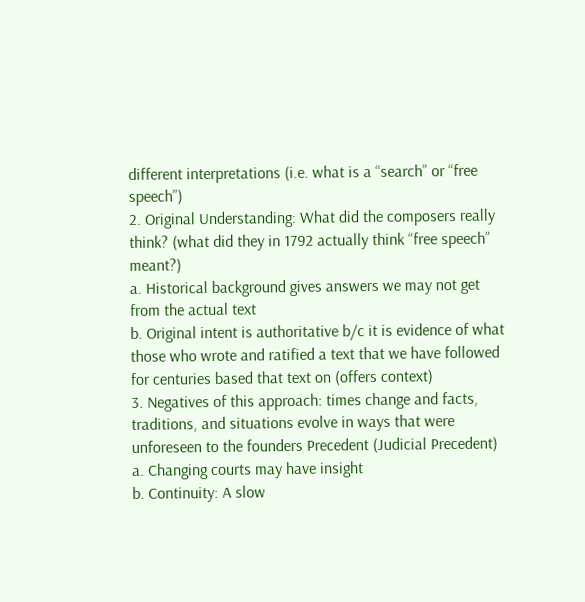different interpretations (i.e. what is a “search” or “free speech”)
2. Original Understanding: What did the composers really think? (what did they in 1792 actually think “free speech” meant?)
a. Historical background gives answers we may not get from the actual text
b. Original intent is authoritative b/c it is evidence of what those who wrote and ratified a text that we have followed for centuries based that text on (offers context)
3. Negatives of this approach: times change and facts, traditions, and situations evolve in ways that were unforeseen to the founders Precedent (Judicial Precedent)
a. Changing courts may have insight
b. Continuity: A slow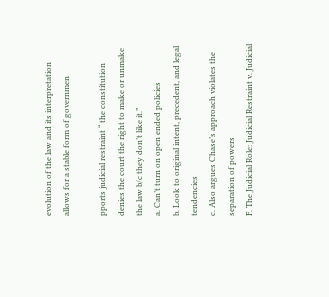evolution of the law and its interpretation allows for a stable form of governmen

pports judicial restraint “ the constitution denies the court the right to make or unmake the law b/c they don’t like it.”
a. Can’t turn on open ended policies
b. Look to original intent, precedent, and legal tendencies
c. Also argues Chase’s approach violates the separation of powers
F. The Judicial Role: Judicial Restraint v. Judicial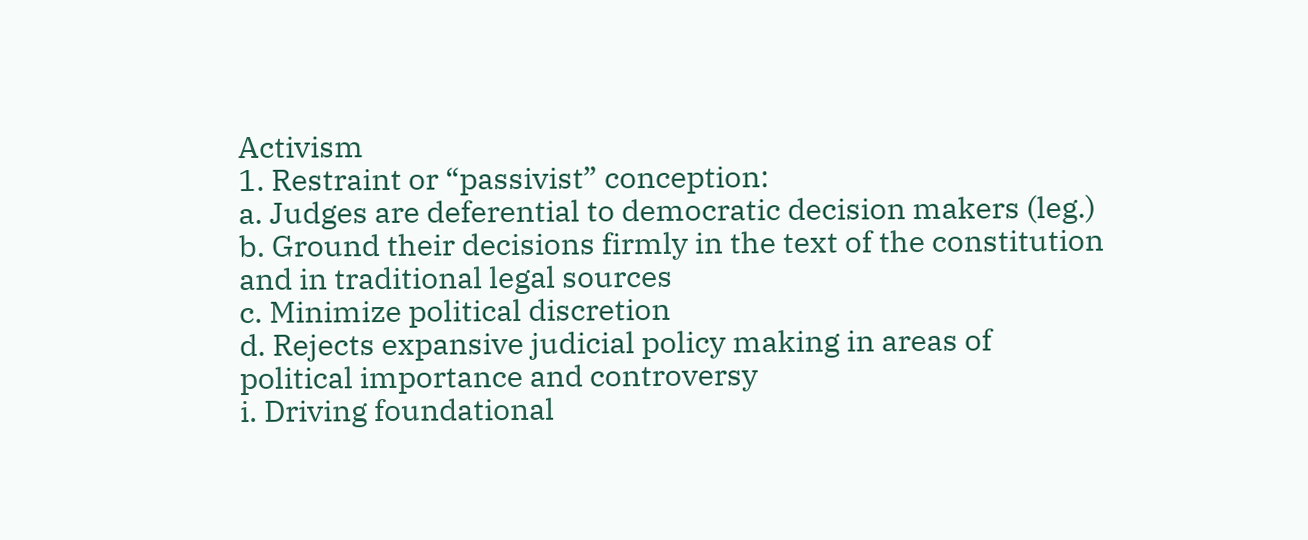Activism
1. Restraint or “passivist” conception:
a. Judges are deferential to democratic decision makers (leg.)
b. Ground their decisions firmly in the text of the constitution and in traditional legal sources
c. Minimize political discretion
d. Rejects expansive judicial policy making in areas of political importance and controversy
i. Driving foundational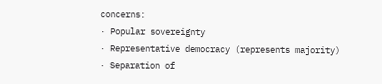concerns:
· Popular sovereignty
· Representative democracy (represents majority)
· Separation of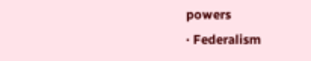powers
· Federalism